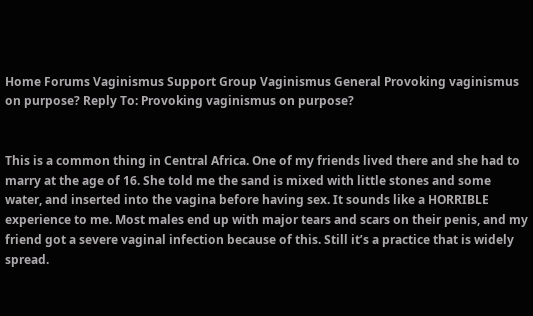Home Forums Vaginismus Support Group Vaginismus General Provoking vaginismus on purpose? Reply To: Provoking vaginismus on purpose?


This is a common thing in Central Africa. One of my friends lived there and she had to marry at the age of 16. She told me the sand is mixed with little stones and some water, and inserted into the vagina before having sex. It sounds like a HORRIBLE experience to me. Most males end up with major tears and scars on their penis, and my friend got a severe vaginal infection because of this. Still it’s a practice that is widely spread.